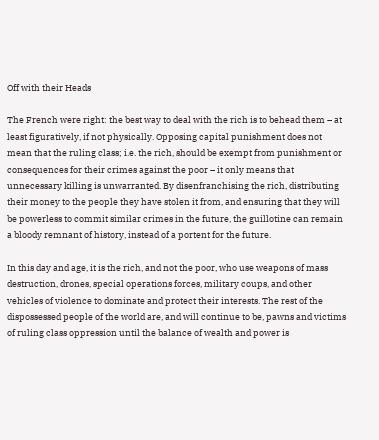Off with their Heads

The French were right: the best way to deal with the rich is to behead them – at least figuratively, if not physically. Opposing capital punishment does not mean that the ruling class; i.e. the rich, should be exempt from punishment or consequences for their crimes against the poor – it only means that unnecessary killing is unwarranted. By disenfranchising the rich, distributing their money to the people they have stolen it from, and ensuring that they will be powerless to commit similar crimes in the future, the guillotine can remain a bloody remnant of history, instead of a portent for the future.

In this day and age, it is the rich, and not the poor, who use weapons of mass destruction, drones, special operations forces, military coups, and other vehicles of violence to dominate and protect their interests. The rest of the dispossessed people of the world are, and will continue to be, pawns and victims of ruling class oppression until the balance of wealth and power is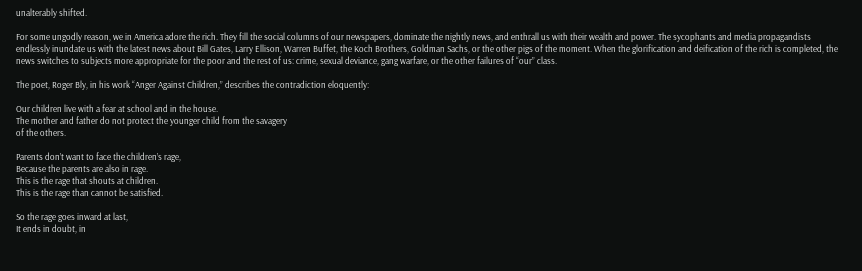unalterably shifted.

For some ungodly reason, we in America adore the rich. They fill the social columns of our newspapers, dominate the nightly news, and enthrall us with their wealth and power. The sycophants and media propagandists endlessly inundate us with the latest news about Bill Gates, Larry Ellison, Warren Buffet, the Koch Brothers, Goldman Sachs, or the other pigs of the moment. When the glorification and deification of the rich is completed, the news switches to subjects more appropriate for the poor and the rest of us: crime, sexual deviance, gang warfare, or the other failures of “our” class.

The poet, Roger Bly, in his work “Anger Against Children,” describes the contradiction eloquently:

Our children live with a fear at school and in the house.
The mother and father do not protect the younger child from the savagery
of the others.

Parents don’t want to face the children’s rage,
Because the parents are also in rage.
This is the rage that shouts at children.
This is the rage than cannot be satisfied.

So the rage goes inward at last,
It ends in doubt, in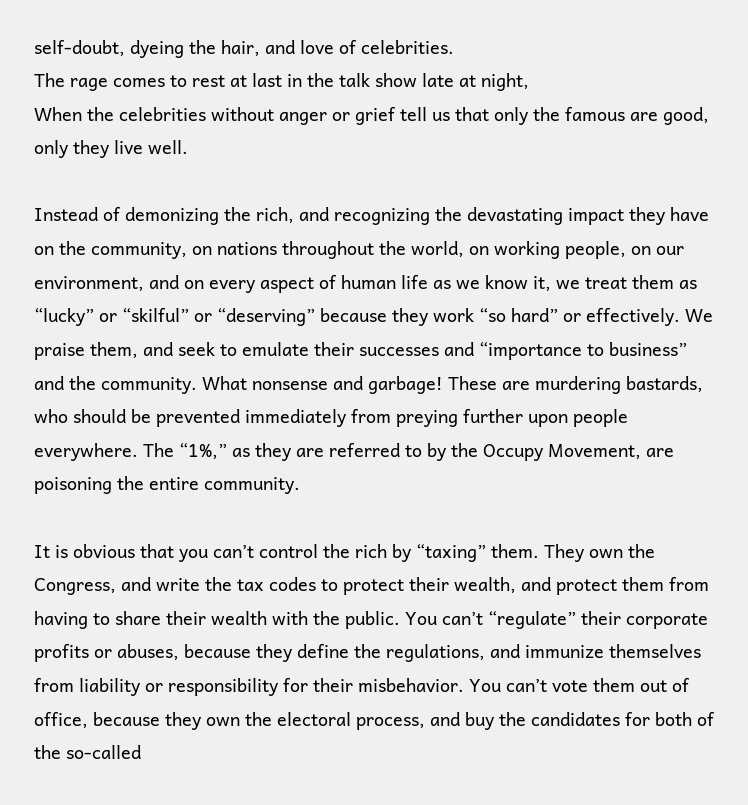self-doubt, dyeing the hair, and love of celebrities.
The rage comes to rest at last in the talk show late at night,
When the celebrities without anger or grief tell us that only the famous are good, only they live well.

Instead of demonizing the rich, and recognizing the devastating impact they have on the community, on nations throughout the world, on working people, on our environment, and on every aspect of human life as we know it, we treat them as “lucky” or “skilful” or “deserving” because they work “so hard” or effectively. We praise them, and seek to emulate their successes and “importance to business” and the community. What nonsense and garbage! These are murdering bastards, who should be prevented immediately from preying further upon people everywhere. The “1%,” as they are referred to by the Occupy Movement, are poisoning the entire community.

It is obvious that you can’t control the rich by “taxing” them. They own the Congress, and write the tax codes to protect their wealth, and protect them from having to share their wealth with the public. You can’t “regulate” their corporate profits or abuses, because they define the regulations, and immunize themselves from liability or responsibility for their misbehavior. You can’t vote them out of office, because they own the electoral process, and buy the candidates for both of the so-called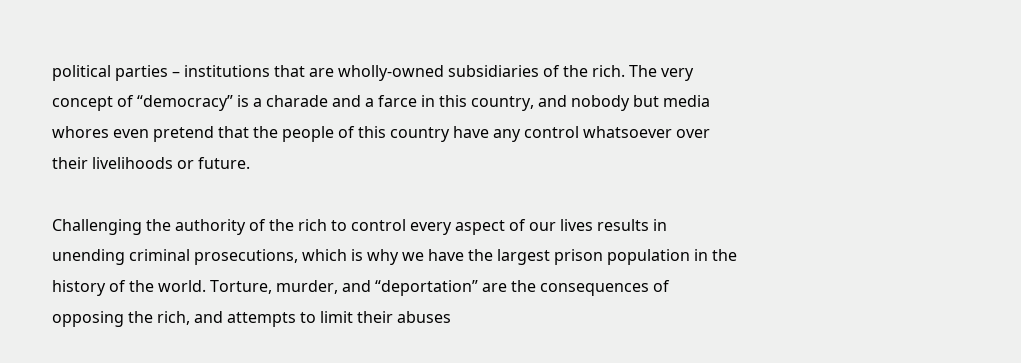political parties – institutions that are wholly-owned subsidiaries of the rich. The very concept of “democracy” is a charade and a farce in this country, and nobody but media whores even pretend that the people of this country have any control whatsoever over their livelihoods or future.

Challenging the authority of the rich to control every aspect of our lives results in unending criminal prosecutions, which is why we have the largest prison population in the history of the world. Torture, murder, and “deportation” are the consequences of opposing the rich, and attempts to limit their abuses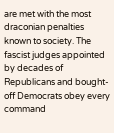are met with the most draconian penalties known to society. The fascist judges appointed by decades of Republicans and bought-off Democrats obey every command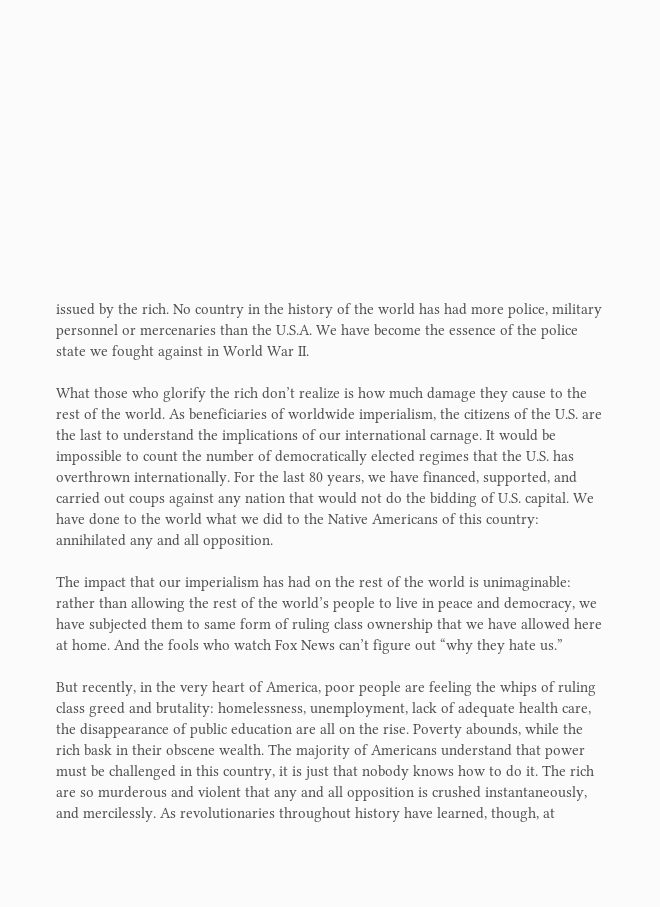issued by the rich. No country in the history of the world has had more police, military personnel or mercenaries than the U.S.A. We have become the essence of the police state we fought against in World War II.

What those who glorify the rich don’t realize is how much damage they cause to the rest of the world. As beneficiaries of worldwide imperialism, the citizens of the U.S. are the last to understand the implications of our international carnage. It would be impossible to count the number of democratically elected regimes that the U.S. has overthrown internationally. For the last 80 years, we have financed, supported, and carried out coups against any nation that would not do the bidding of U.S. capital. We have done to the world what we did to the Native Americans of this country: annihilated any and all opposition.

The impact that our imperialism has had on the rest of the world is unimaginable: rather than allowing the rest of the world’s people to live in peace and democracy, we have subjected them to same form of ruling class ownership that we have allowed here at home. And the fools who watch Fox News can’t figure out “why they hate us.”

But recently, in the very heart of America, poor people are feeling the whips of ruling class greed and brutality: homelessness, unemployment, lack of adequate health care, the disappearance of public education are all on the rise. Poverty abounds, while the rich bask in their obscene wealth. The majority of Americans understand that power must be challenged in this country, it is just that nobody knows how to do it. The rich are so murderous and violent that any and all opposition is crushed instantaneously, and mercilessly. As revolutionaries throughout history have learned, though, at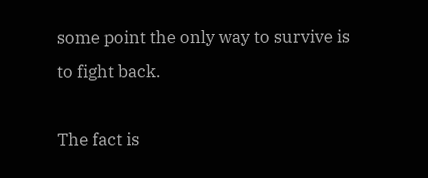some point the only way to survive is to fight back.

The fact is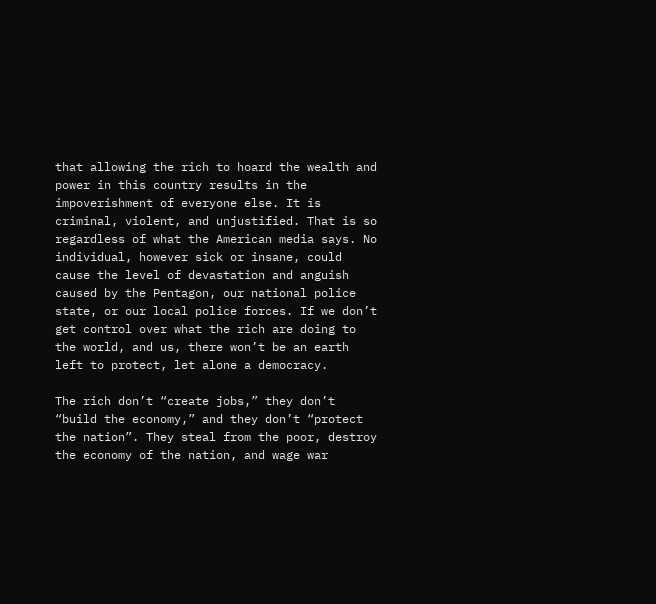that allowing the rich to hoard the wealth and power in this country results in the impoverishment of everyone else. It is criminal, violent, and unjustified. That is so regardless of what the American media says. No individual, however sick or insane, could cause the level of devastation and anguish caused by the Pentagon, our national police state, or our local police forces. If we don’t get control over what the rich are doing to the world, and us, there won’t be an earth left to protect, let alone a democracy.

The rich don’t “create jobs,” they don’t “build the economy,” and they don’t “protect the nation”. They steal from the poor, destroy the economy of the nation, and wage war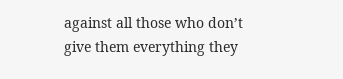against all those who don’t give them everything they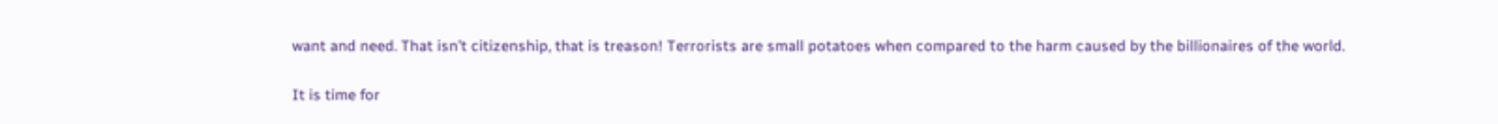want and need. That isn’t citizenship, that is treason! Terrorists are small potatoes when compared to the harm caused by the billionaires of the world.

It is time for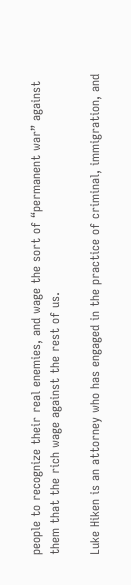people to recognize their real enemies, and wage the sort of “permanent war” against them that the rich wage against the rest of us.

Luke Hiken is an attorney who has engaged in the practice of criminal, immigration, and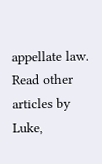appellate law. Read other articles by Luke,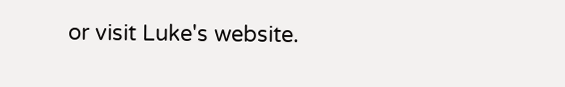or visit Luke's website.